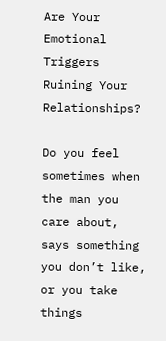Are Your Emotional Triggers Ruining Your Relationships?

Do you feel sometimes when the man you care about, says something you don’t like, or you take things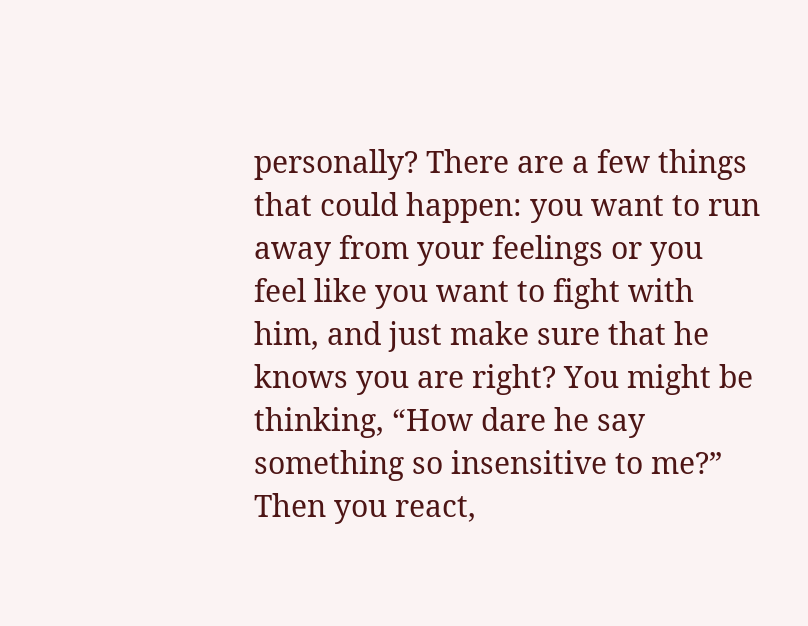personally? There are a few things that could happen: you want to run away from your feelings or you feel like you want to fight with him, and just make sure that he knows you are right? You might be thinking, “How dare he say something so insensitive to me?” Then you react,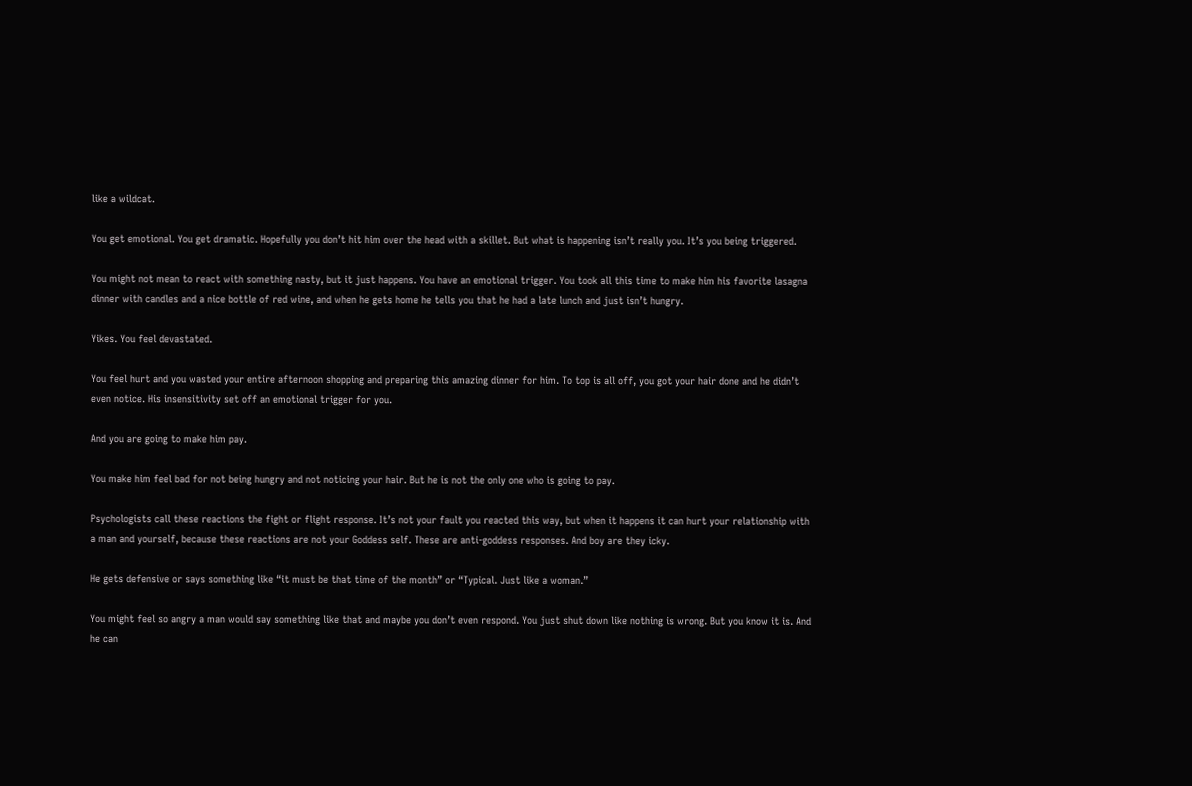like a wildcat.

You get emotional. You get dramatic. Hopefully you don’t hit him over the head with a skillet. But what is happening isn’t really you. It’s you being triggered.

You might not mean to react with something nasty, but it just happens. You have an emotional trigger. You took all this time to make him his favorite lasagna dinner with candles and a nice bottle of red wine, and when he gets home he tells you that he had a late lunch and just isn’t hungry.

Yikes. You feel devastated.

You feel hurt and you wasted your entire afternoon shopping and preparing this amazing dinner for him. To top is all off, you got your hair done and he didn’t even notice. His insensitivity set off an emotional trigger for you.

And you are going to make him pay.

You make him feel bad for not being hungry and not noticing your hair. But he is not the only one who is going to pay.

Psychologists call these reactions the fight or flight response. It’s not your fault you reacted this way, but when it happens it can hurt your relationship with a man and yourself, because these reactions are not your Goddess self. These are anti-goddess responses. And boy are they icky.

He gets defensive or says something like “it must be that time of the month” or “Typical. Just like a woman.”

You might feel so angry a man would say something like that and maybe you don’t even respond. You just shut down like nothing is wrong. But you know it is. And he can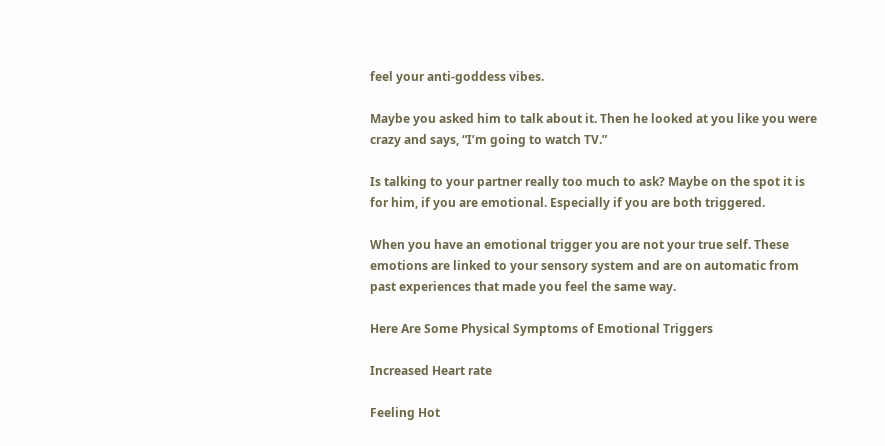feel your anti-goddess vibes.

Maybe you asked him to talk about it. Then he looked at you like you were crazy and says, “I’m going to watch TV.”

Is talking to your partner really too much to ask? Maybe on the spot it is for him, if you are emotional. Especially if you are both triggered.

When you have an emotional trigger you are not your true self. These emotions are linked to your sensory system and are on automatic from past experiences that made you feel the same way.

Here Are Some Physical Symptoms of Emotional Triggers

Increased Heart rate

Feeling Hot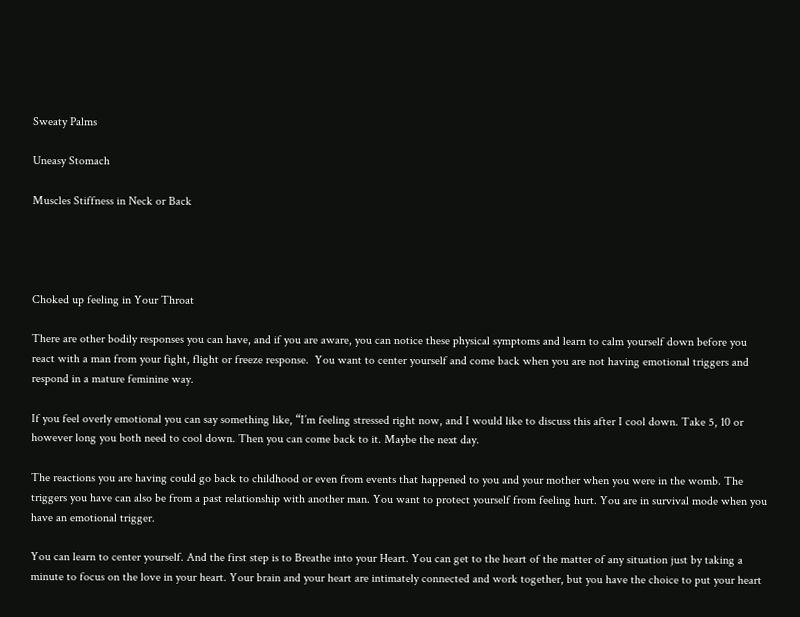Sweaty Palms

Uneasy Stomach

Muscles Stiffness in Neck or Back




Choked up feeling in Your Throat

There are other bodily responses you can have, and if you are aware, you can notice these physical symptoms and learn to calm yourself down before you react with a man from your fight, flight or freeze response.  You want to center yourself and come back when you are not having emotional triggers and respond in a mature feminine way.

If you feel overly emotional you can say something like, “I’m feeling stressed right now, and I would like to discuss this after I cool down. Take 5, 10 or however long you both need to cool down. Then you can come back to it. Maybe the next day.

The reactions you are having could go back to childhood or even from events that happened to you and your mother when you were in the womb. The triggers you have can also be from a past relationship with another man. You want to protect yourself from feeling hurt. You are in survival mode when you have an emotional trigger.

You can learn to center yourself. And the first step is to Breathe into your Heart. You can get to the heart of the matter of any situation just by taking a minute to focus on the love in your heart. Your brain and your heart are intimately connected and work together, but you have the choice to put your heart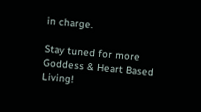in charge.

Stay tuned for more Goddess & Heart Based Living!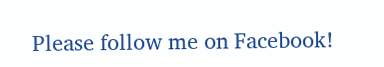Please follow me on Facebook!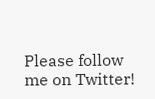Please follow me on Twitter!